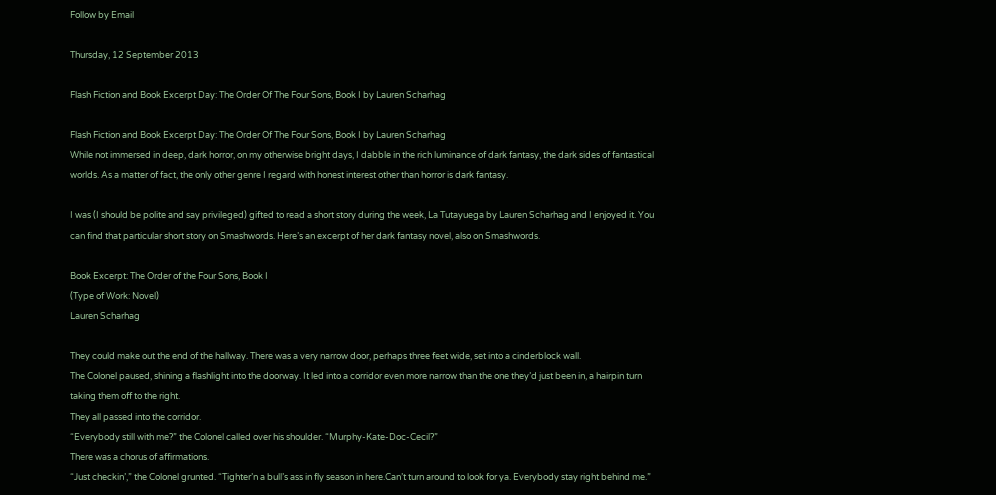Follow by Email

Thursday, 12 September 2013

Flash Fiction and Book Excerpt Day: The Order Of The Four Sons, Book I by Lauren Scharhag

Flash Fiction and Book Excerpt Day: The Order Of The Four Sons, Book I by Lauren Scharhag
While not immersed in deep, dark horror, on my otherwise bright days, I dabble in the rich luminance of dark fantasy, the dark sides of fantastical worlds. As a matter of fact, the only other genre I regard with honest interest other than horror is dark fantasy.

I was (I should be polite and say privileged) gifted to read a short story during the week, La Tutayuega by Lauren Scharhag and I enjoyed it. You can find that particular short story on Smashwords. Here’s an excerpt of her dark fantasy novel, also on Smashwords.

Book Excerpt: The Order of the Four Sons, Book I
(Type of Work: Novel)
Lauren Scharhag

They could make out the end of the hallway. There was a very narrow door, perhaps three feet wide, set into a cinderblock wall.
The Colonel paused, shining a flashlight into the doorway. It led into a corridor even more narrow than the one they’d just been in, a hairpin turn taking them off to the right.
They all passed into the corridor.
“Everybody still with me?” the Colonel called over his shoulder. “Murphy-Kate-Doc-Cecil?”
There was a chorus of affirmations.
“Just checkin’,” the Colonel grunted. “Tighter’n a bull’s ass in fly season in here.Can’t turn around to look for ya. Everybody stay right behind me.”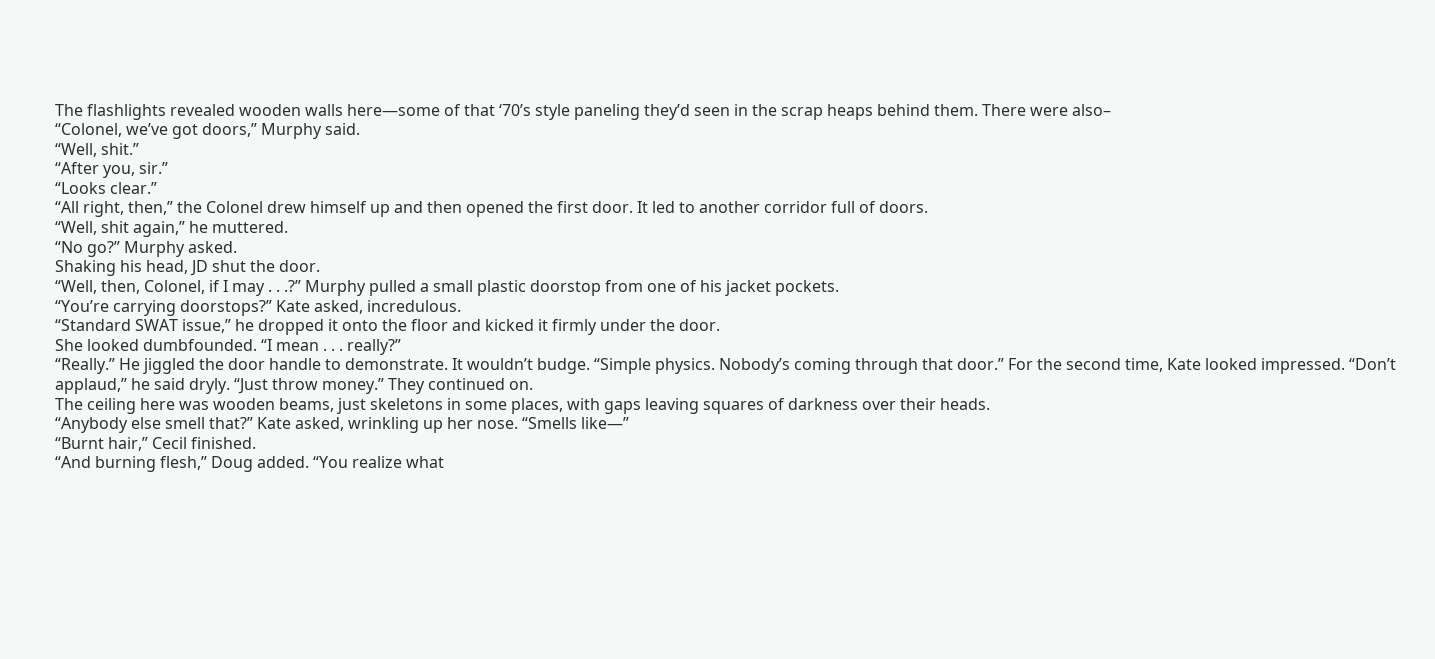The flashlights revealed wooden walls here—some of that ‘70’s style paneling they’d seen in the scrap heaps behind them. There were also–
“Colonel, we’ve got doors,” Murphy said.
“Well, shit.”
“After you, sir.”
“Looks clear.”
“All right, then,” the Colonel drew himself up and then opened the first door. It led to another corridor full of doors.
“Well, shit again,” he muttered.
“No go?” Murphy asked.
Shaking his head, JD shut the door.
“Well, then, Colonel, if I may . . .?” Murphy pulled a small plastic doorstop from one of his jacket pockets.
“You’re carrying doorstops?” Kate asked, incredulous.
“Standard SWAT issue,” he dropped it onto the floor and kicked it firmly under the door.
She looked dumbfounded. “I mean . . . really?”
“Really.” He jiggled the door handle to demonstrate. It wouldn’t budge. “Simple physics. Nobody’s coming through that door.” For the second time, Kate looked impressed. “Don’t applaud,” he said dryly. “Just throw money.” They continued on.
The ceiling here was wooden beams, just skeletons in some places, with gaps leaving squares of darkness over their heads.
“Anybody else smell that?” Kate asked, wrinkling up her nose. “Smells like—”
“Burnt hair,” Cecil finished.
“And burning flesh,” Doug added. “You realize what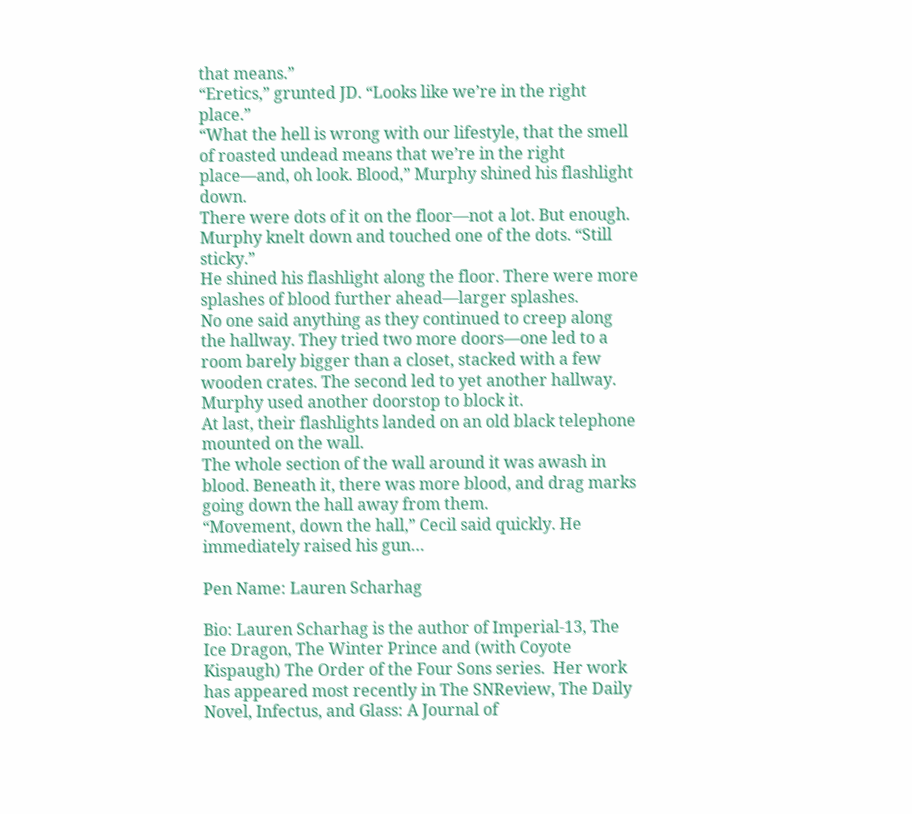that means.”
“Eretics,” grunted JD. “Looks like we’re in the right place.”
“What the hell is wrong with our lifestyle, that the smell of roasted undead means that we’re in the right place—and, oh look. Blood,” Murphy shined his flashlight down.
There were dots of it on the floor—not a lot. But enough.
Murphy knelt down and touched one of the dots. “Still sticky.”
He shined his flashlight along the floor. There were more splashes of blood further ahead—larger splashes.
No one said anything as they continued to creep along the hallway. They tried two more doors—one led to a room barely bigger than a closet, stacked with a few wooden crates. The second led to yet another hallway. Murphy used another doorstop to block it.
At last, their flashlights landed on an old black telephone mounted on the wall.
The whole section of the wall around it was awash in blood. Beneath it, there was more blood, and drag marks going down the hall away from them.
“Movement, down the hall,” Cecil said quickly. He immediately raised his gun…

Pen Name: Lauren Scharhag

Bio: Lauren Scharhag is the author of Imperial-13, The Ice Dragon, The Winter Prince and (with Coyote Kispaugh) The Order of the Four Sons series.  Her work has appeared most recently in The SNReview, The Daily Novel, Infectus, and Glass: A Journal of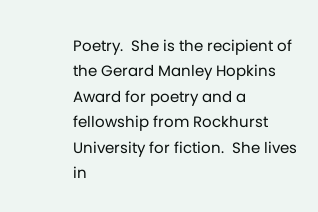Poetry.  She is the recipient of the Gerard Manley Hopkins Award for poetry and a fellowship from Rockhurst University for fiction.  She lives in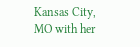Kansas City, MO with her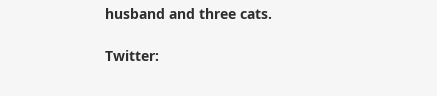husband and three cats.

Twitter: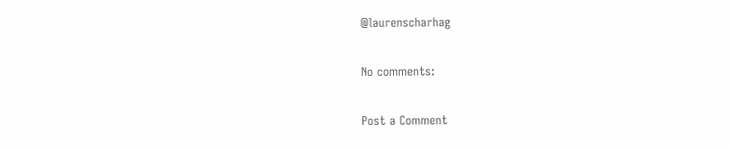@laurenscharhag

No comments:

Post a Comment